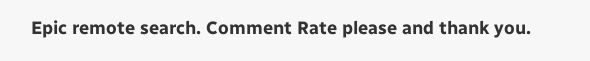Epic remote search. Comment Rate please and thank you.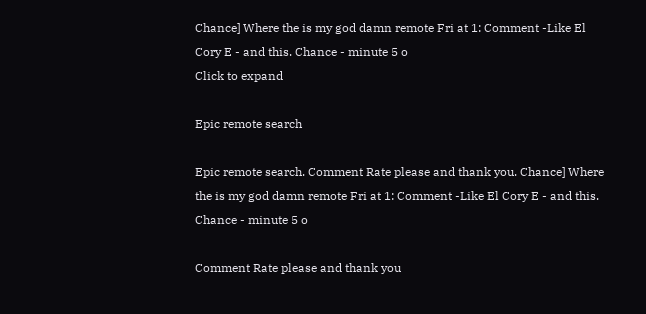Chance] Where the is my god damn remote Fri at 1: Comment -Like El Cory E - and this. Chance - minute 5 o
Click to expand

Epic remote search

Epic remote search. Comment Rate please and thank you. Chance] Where the is my god damn remote Fri at 1: Comment -Like El Cory E - and this. Chance - minute 5 o

Comment Rate please and thank you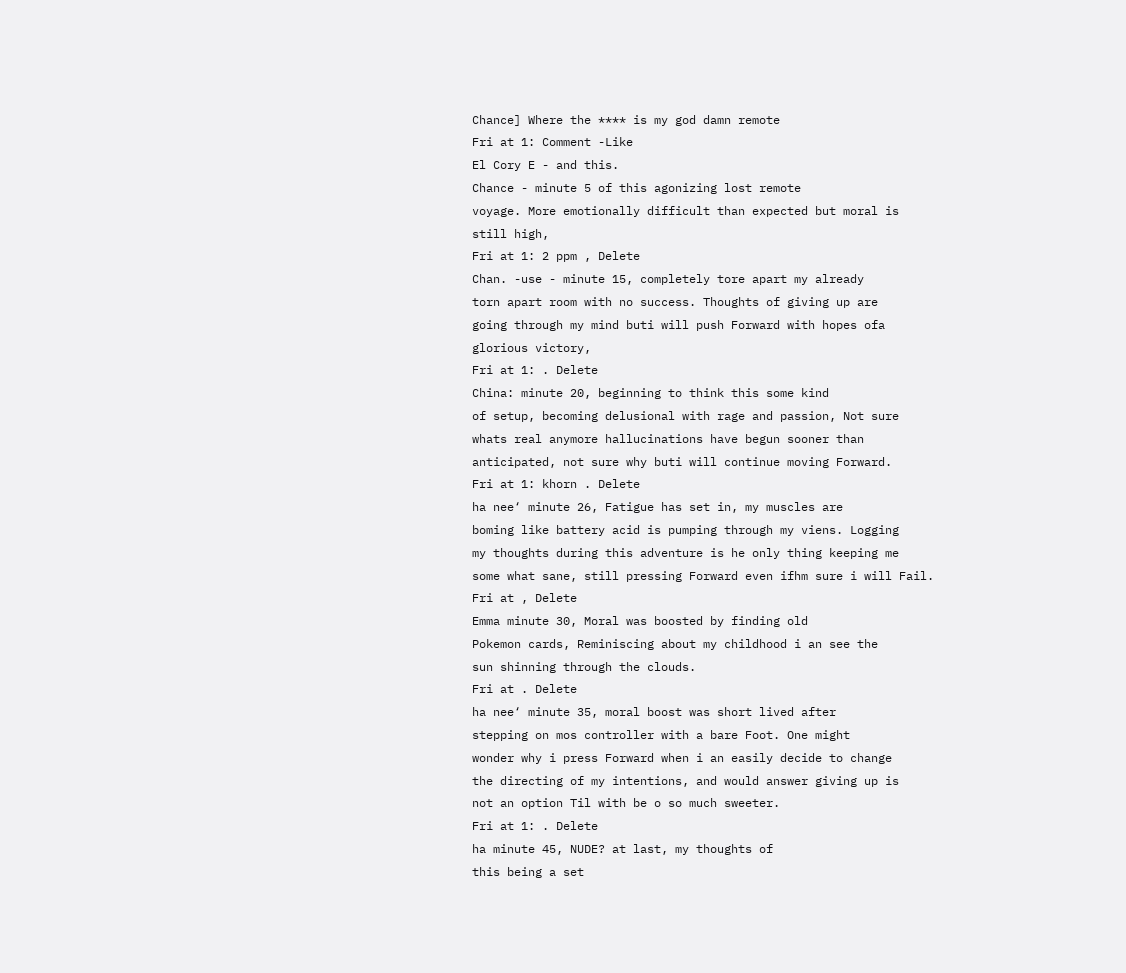Chance] Where the **** is my god damn remote
Fri at 1: Comment -Like
El Cory E - and this.
Chance - minute 5 of this agonizing lost remote
voyage. More emotionally difficult than expected but moral is
still high,
Fri at 1: 2 ppm , Delete
Chan. -use - minute 15, completely tore apart my already
torn apart room with no success. Thoughts of giving up are
going through my mind buti will push Forward with hopes ofa
glorious victory,
Fri at 1: . Delete
China: minute 20, beginning to think this some kind
of setup, becoming delusional with rage and passion, Not sure
whats real anymore hallucinations have begun sooner than
anticipated, not sure why buti will continue moving Forward.
Fri at 1: khorn . Delete
ha nee‘ minute 26, Fatigue has set in, my muscles are
boming like battery acid is pumping through my viens. Logging
my thoughts during this adventure is he only thing keeping me
some what sane, still pressing Forward even ifhm sure i will Fail.
Fri at , Delete
Emma minute 30, Moral was boosted by finding old
Pokemon cards, Reminiscing about my childhood i an see the
sun shinning through the clouds.
Fri at . Delete
ha nee‘ minute 35, moral boost was short lived after
stepping on mos controller with a bare Foot. One might
wonder why i press Forward when i an easily decide to change
the directing of my intentions, and would answer giving up is
not an option Til with be o so much sweeter.
Fri at 1: . Delete
ha minute 45, NUDE? at last, my thoughts of
this being a set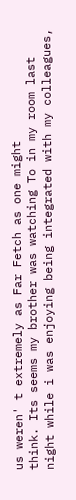us weren' t extremely as Far Fetch as one might
think. Its seems my brother was watching To in my room last
night while i was enjoying being integrated with my colleagues,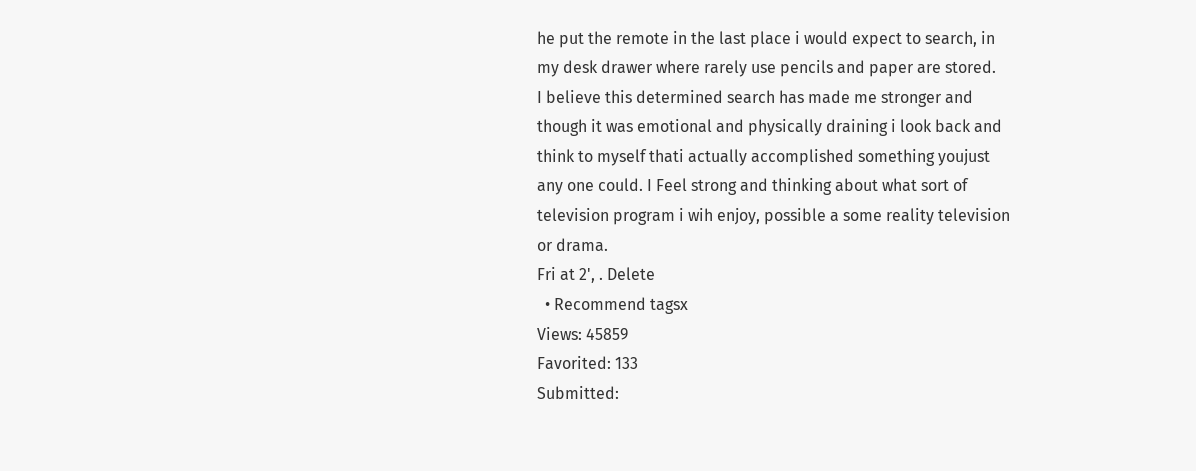he put the remote in the last place i would expect to search, in
my desk drawer where rarely use pencils and paper are stored.
I believe this determined search has made me stronger and
though it was emotional and physically draining i look back and
think to myself thati actually accomplished something youjust
any one could. I Feel strong and thinking about what sort of
television program i wih enjoy, possible a some reality television
or drama.
Fri at 2', . Delete
  • Recommend tagsx
Views: 45859
Favorited: 133
Submitted: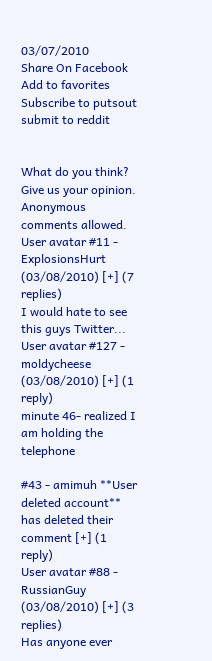03/07/2010
Share On Facebook
Add to favorites Subscribe to putsout submit to reddit


What do you think? Give us your opinion. Anonymous comments allowed.
User avatar #11 - ExplosionsHurt (03/08/2010) [+] (7 replies)
I would hate to see this guys Twitter...
User avatar #127 - moldycheese (03/08/2010) [+] (1 reply)
minute 46- realized I am holding the telephone

#43 - amimuh **User deleted account** has deleted their comment [+] (1 reply)
User avatar #88 - RussianGuy (03/08/2010) [+] (3 replies)
Has anyone ever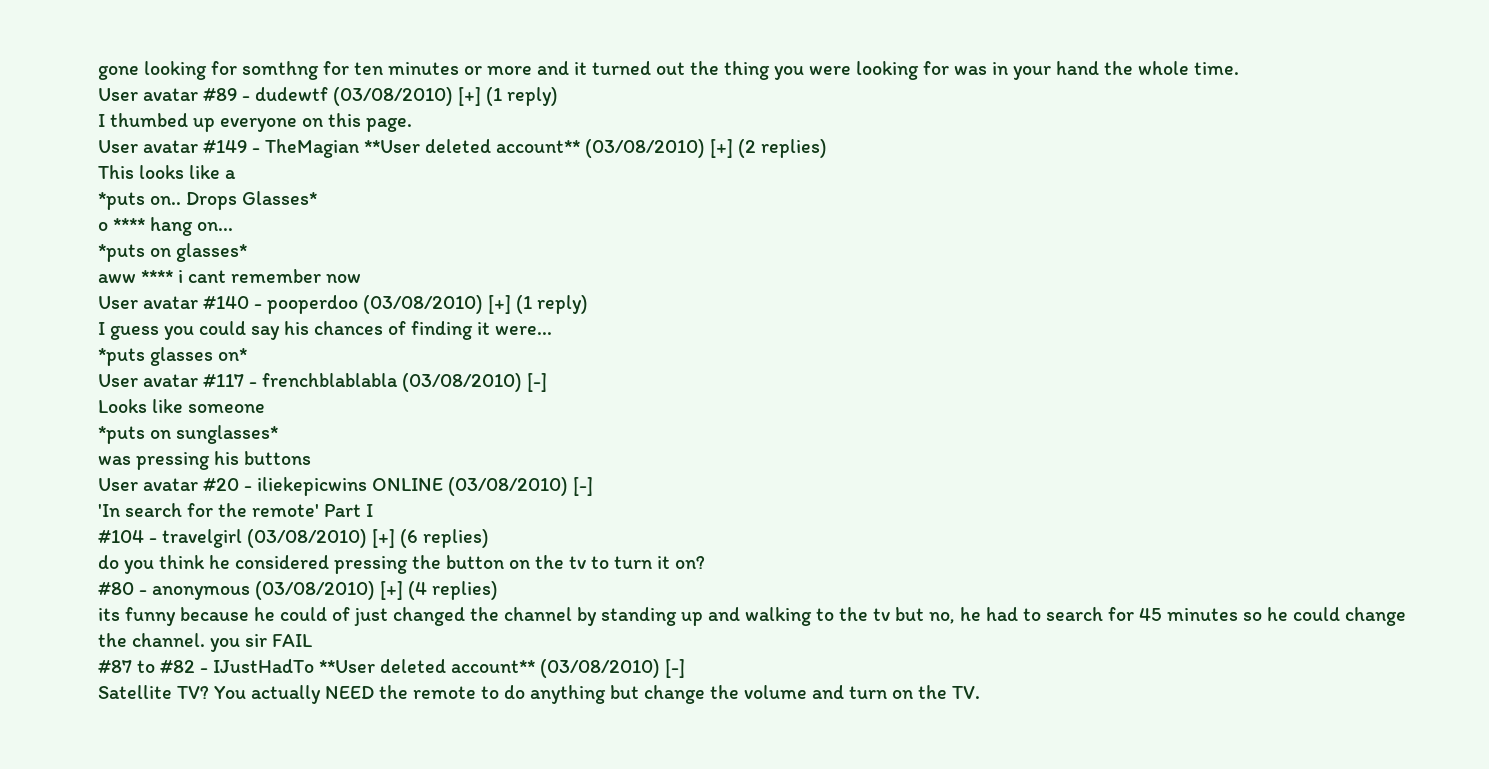gone looking for somthng for ten minutes or more and it turned out the thing you were looking for was in your hand the whole time.
User avatar #89 - dudewtf (03/08/2010) [+] (1 reply)
I thumbed up everyone on this page.
User avatar #149 - TheMagian **User deleted account** (03/08/2010) [+] (2 replies)
This looks like a
*puts on.. Drops Glasses*
o **** hang on...
*puts on glasses*
aww **** i cant remember now
User avatar #140 - pooperdoo (03/08/2010) [+] (1 reply)
I guess you could say his chances of finding it were...
*puts glasses on*
User avatar #117 - frenchblablabla (03/08/2010) [-]
Looks like someone
*puts on sunglasses*
was pressing his buttons
User avatar #20 - iliekepicwins ONLINE (03/08/2010) [-]
'In search for the remote' Part I
#104 - travelgirl (03/08/2010) [+] (6 replies)
do you think he considered pressing the button on the tv to turn it on?
#80 - anonymous (03/08/2010) [+] (4 replies)
its funny because he could of just changed the channel by standing up and walking to the tv but no, he had to search for 45 minutes so he could change the channel. you sir FAIL
#87 to #82 - IJustHadTo **User deleted account** (03/08/2010) [-]
Satellite TV? You actually NEED the remote to do anything but change the volume and turn on the TV.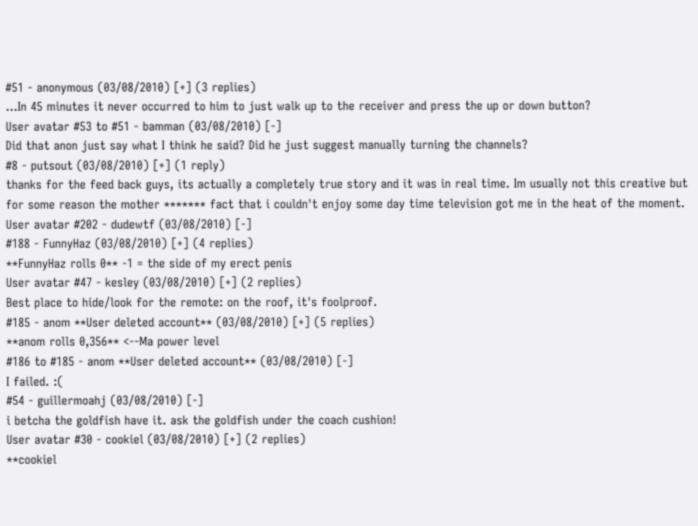#51 - anonymous (03/08/2010) [+] (3 replies)
...In 45 minutes it never occurred to him to just walk up to the receiver and press the up or down button?
User avatar #53 to #51 - bamman (03/08/2010) [-]
Did that anon just say what I think he said? Did he just suggest manually turning the channels?
#8 - putsout (03/08/2010) [+] (1 reply)
thanks for the feed back guys, its actually a completely true story and it was in real time. Im usually not this creative but for some reason the mother ******* fact that i couldn't enjoy some day time television got me in the heat of the moment.
User avatar #202 - dudewtf (03/08/2010) [-]
#188 - FunnyHaz (03/08/2010) [+] (4 replies)
**FunnyHaz rolls 0** -1 = the side of my erect penis
User avatar #47 - kesley (03/08/2010) [+] (2 replies)
Best place to hide/look for the remote: on the roof, it's foolproof.
#185 - anom **User deleted account** (03/08/2010) [+] (5 replies)
**anom rolls 0,356** <--Ma power level
#186 to #185 - anom **User deleted account** (03/08/2010) [-]
I failed. :(
#54 - guillermoahj (03/08/2010) [-]
i betcha the goldfish have it. ask the goldfish under the coach cushion!
User avatar #30 - cookiel (03/08/2010) [+] (2 replies)
**cookiel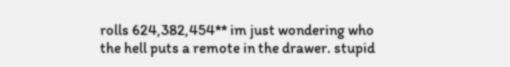rolls 624,382,454** im just wondering who the hell puts a remote in the drawer. stupid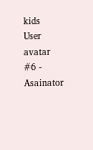kids
User avatar #6 - Asainator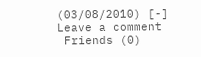(03/08/2010) [-]
Leave a comment
 Friends (0)